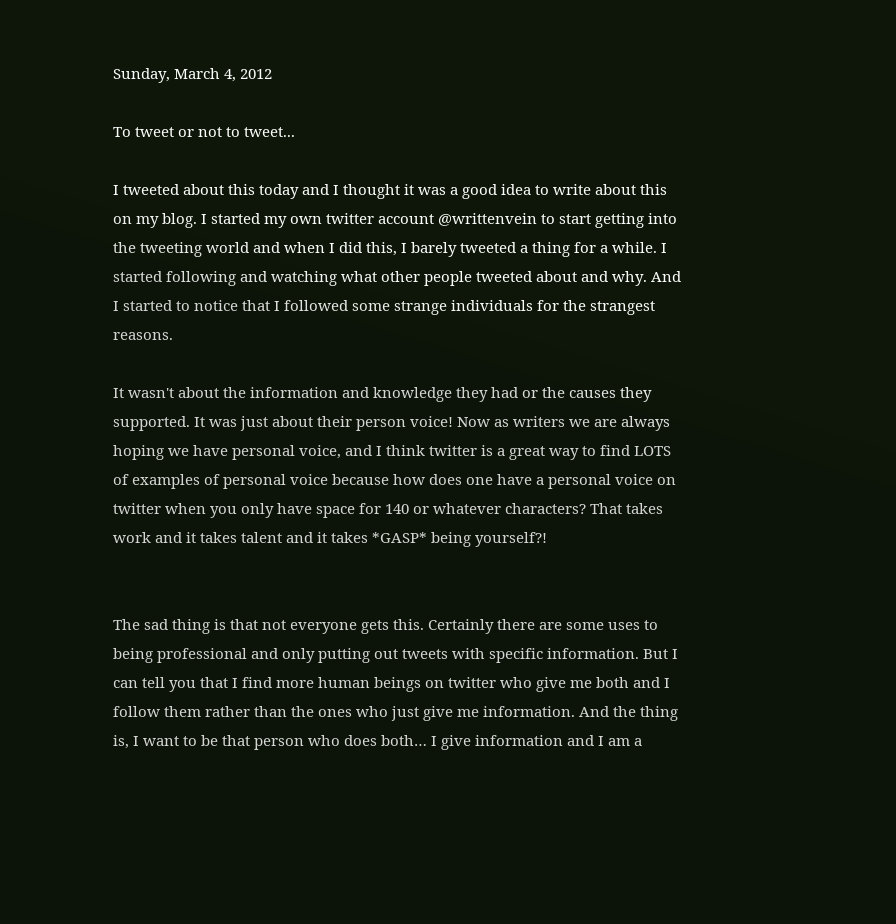Sunday, March 4, 2012

To tweet or not to tweet...

I tweeted about this today and I thought it was a good idea to write about this on my blog. I started my own twitter account @writtenvein to start getting into the tweeting world and when I did this, I barely tweeted a thing for a while. I started following and watching what other people tweeted about and why. And I started to notice that I followed some strange individuals for the strangest reasons.

It wasn't about the information and knowledge they had or the causes they supported. It was just about their person voice! Now as writers we are always hoping we have personal voice, and I think twitter is a great way to find LOTS of examples of personal voice because how does one have a personal voice on twitter when you only have space for 140 or whatever characters? That takes work and it takes talent and it takes *GASP* being yourself?!


The sad thing is that not everyone gets this. Certainly there are some uses to being professional and only putting out tweets with specific information. But I can tell you that I find more human beings on twitter who give me both and I follow them rather than the ones who just give me information. And the thing is, I want to be that person who does both… I give information and I am a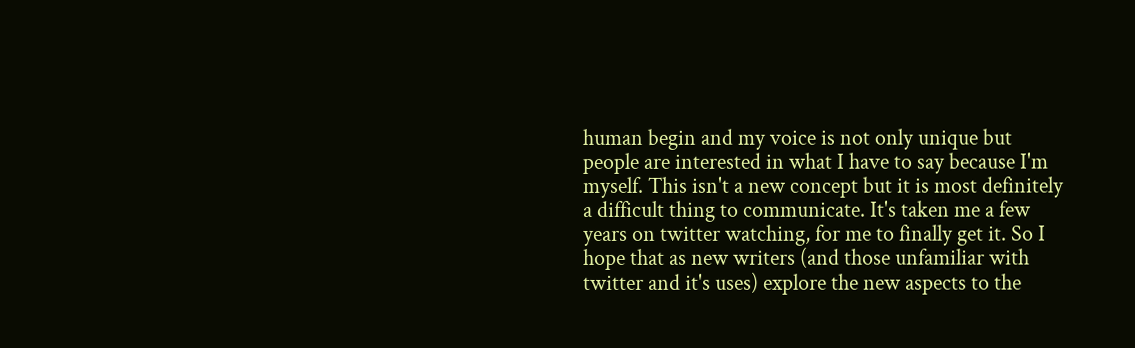human begin and my voice is not only unique but people are interested in what I have to say because I'm myself. This isn't a new concept but it is most definitely a difficult thing to communicate. It's taken me a few years on twitter watching, for me to finally get it. So I hope that as new writers (and those unfamiliar with twitter and it's uses) explore the new aspects to the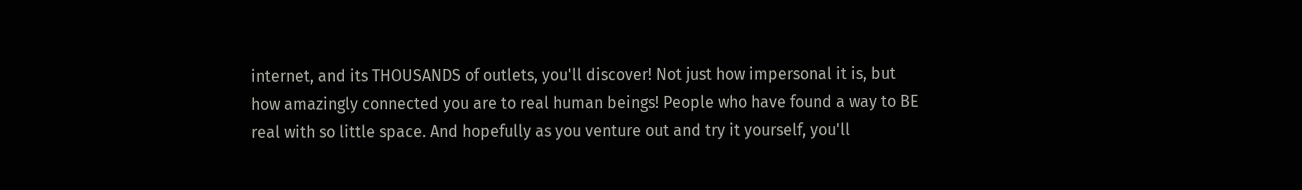internet, and its THOUSANDS of outlets, you'll discover! Not just how impersonal it is, but how amazingly connected you are to real human beings! People who have found a way to BE real with so little space. And hopefully as you venture out and try it yourself, you'll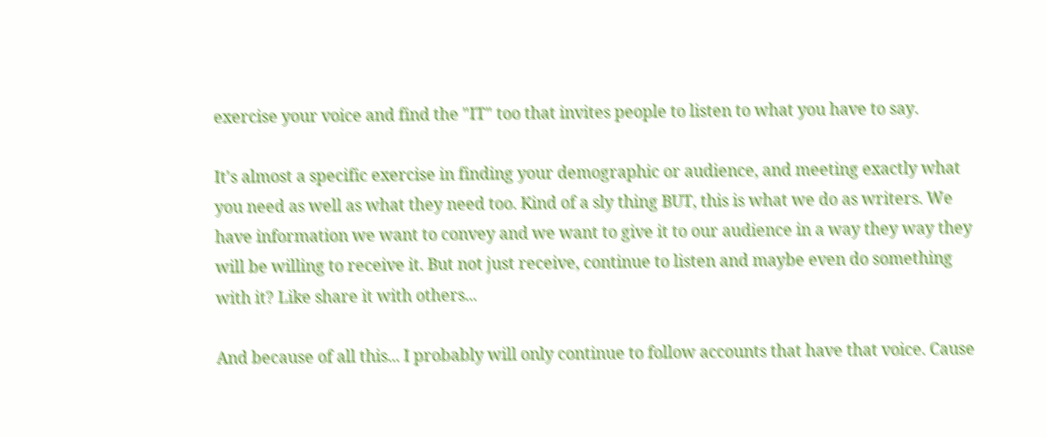exercise your voice and find the "IT" too that invites people to listen to what you have to say.

It's almost a specific exercise in finding your demographic or audience, and meeting exactly what you need as well as what they need too. Kind of a sly thing BUT, this is what we do as writers. We have information we want to convey and we want to give it to our audience in a way they way they will be willing to receive it. But not just receive, continue to listen and maybe even do something with it? Like share it with others...

And because of all this... I probably will only continue to follow accounts that have that voice. Cause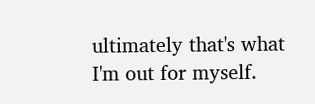ultimately that's what I'm out for myself.